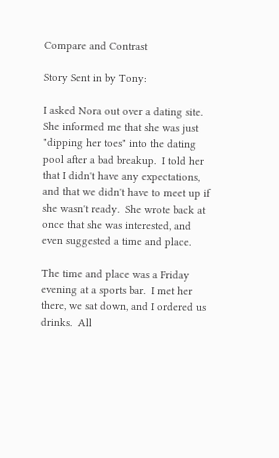Compare and Contrast

Story Sent in by Tony:

I asked Nora out over a dating site.  She informed me that she was just "dipping her toes" into the dating pool after a bad breakup.  I told her that I didn't have any expectations, and that we didn't have to meet up if she wasn't ready.  She wrote back at once that she was interested, and even suggested a time and place.

The time and place was a Friday evening at a sports bar.  I met her there, we sat down, and I ordered us drinks.  All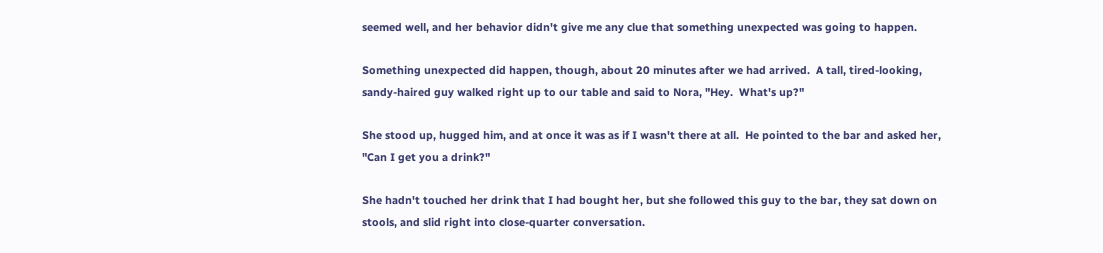seemed well, and her behavior didn't give me any clue that something unexpected was going to happen.

Something unexpected did happen, though, about 20 minutes after we had arrived.  A tall, tired-looking, sandy-haired guy walked right up to our table and said to Nora, "Hey.  What's up?"

She stood up, hugged him, and at once it was as if I wasn't there at all.  He pointed to the bar and asked her, "Can I get you a drink?"

She hadn't touched her drink that I had bought her, but she followed this guy to the bar, they sat down on stools, and slid right into close-quarter conversation.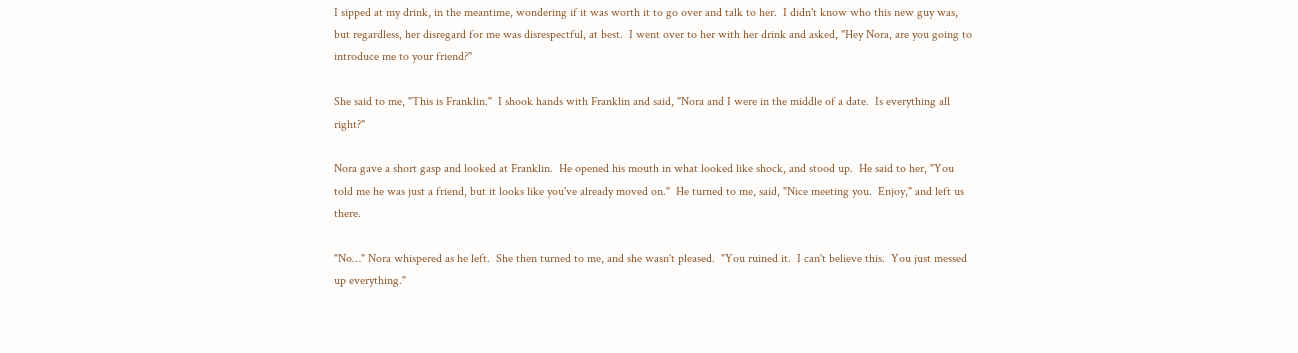I sipped at my drink, in the meantime, wondering if it was worth it to go over and talk to her.  I didn't know who this new guy was, but regardless, her disregard for me was disrespectful, at best.  I went over to her with her drink and asked, "Hey Nora, are you going to introduce me to your friend?"

She said to me, "This is Franklin."  I shook hands with Franklin and said, "Nora and I were in the middle of a date.  Is everything all right?"

Nora gave a short gasp and looked at Franklin.  He opened his mouth in what looked like shock, and stood up.  He said to her, "You told me he was just a friend, but it looks like you've already moved on."  He turned to me, said, "Nice meeting you.  Enjoy," and left us there.

"No…" Nora whispered as he left.  She then turned to me, and she wasn't pleased.  "You ruined it.  I can't believe this.  You just messed up everything."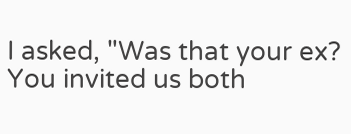I asked, "Was that your ex?  You invited us both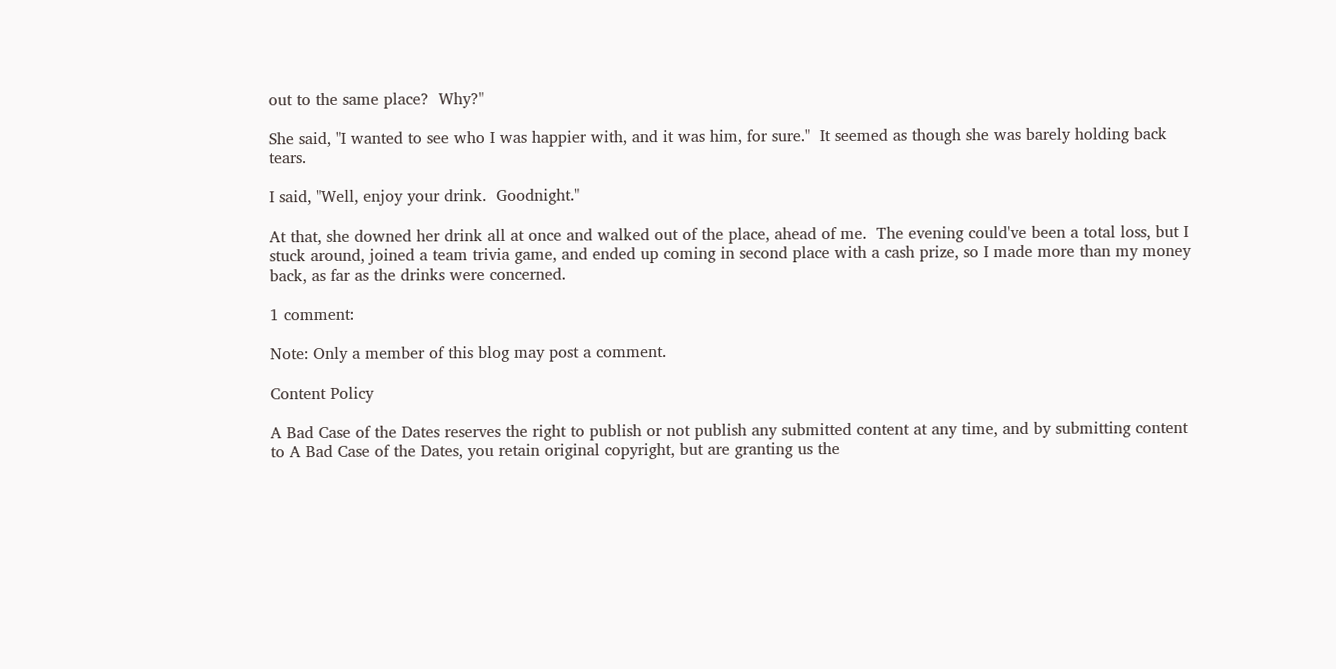out to the same place?  Why?"

She said, "I wanted to see who I was happier with, and it was him, for sure."  It seemed as though she was barely holding back tears.

I said, "Well, enjoy your drink.  Goodnight."

At that, she downed her drink all at once and walked out of the place, ahead of me.  The evening could've been a total loss, but I stuck around, joined a team trivia game, and ended up coming in second place with a cash prize, so I made more than my money back, as far as the drinks were concerned.

1 comment:

Note: Only a member of this blog may post a comment.

Content Policy

A Bad Case of the Dates reserves the right to publish or not publish any submitted content at any time, and by submitting content to A Bad Case of the Dates, you retain original copyright, but are granting us the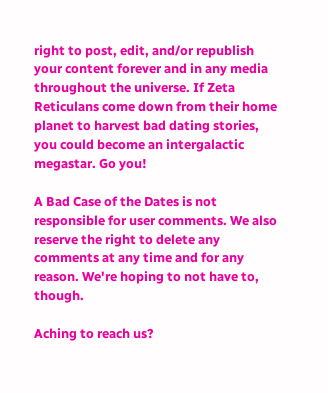right to post, edit, and/or republish your content forever and in any media throughout the universe. If Zeta Reticulans come down from their home planet to harvest bad dating stories, you could become an intergalactic megastar. Go you!

A Bad Case of the Dates is not responsible for user comments. We also reserve the right to delete any comments at any time and for any reason. We're hoping to not have to, though.

Aching to reach us?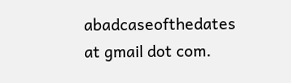abadcaseofthedates at gmail dot com.